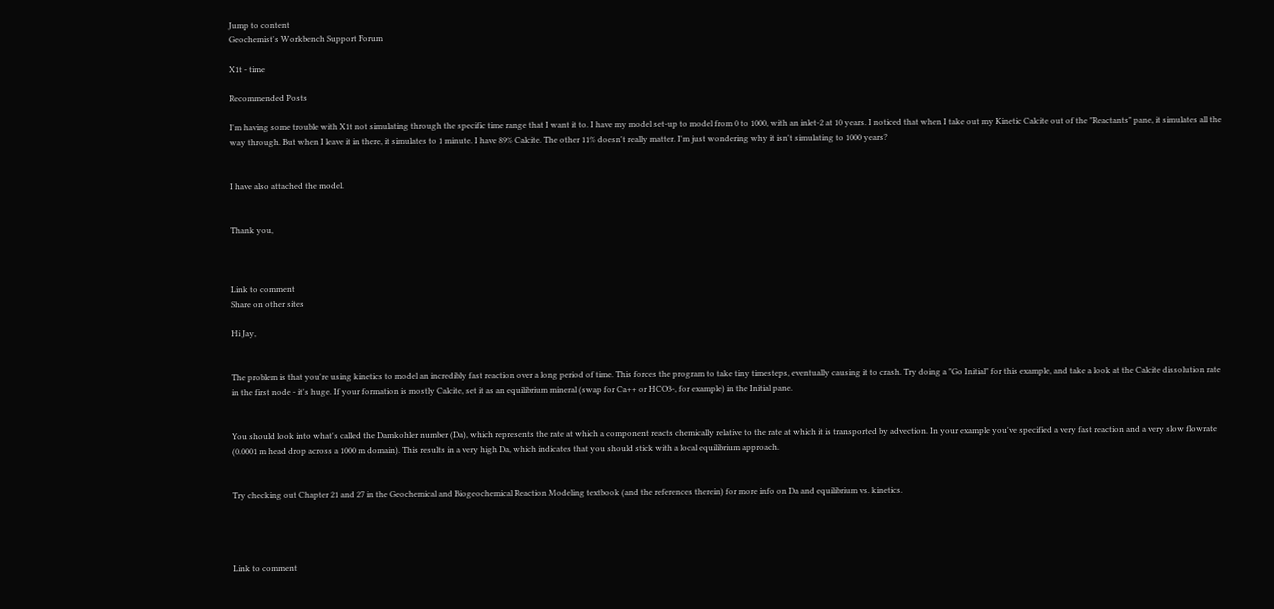Jump to content
Geochemist's Workbench Support Forum

X1t - time

Recommended Posts

I'm having some trouble with X1t not simulating through the specific time range that I want it to. I have my model set-up to model from 0 to 1000, with an inlet-2 at 10 years. I noticed that when I take out my Kinetic Calcite out of the "Reactants" pane, it simulates all the way through. But when I leave it in there, it simulates to 1 minute. I have 89% Calcite. The other 11% doesn't really matter. I'm just wondering why it isn't simulating to 1000 years?


I have also attached the model.


Thank you,



Link to comment
Share on other sites

Hi Jay,


The problem is that you're using kinetics to model an incredibly fast reaction over a long period of time. This forces the program to take tiny timesteps, eventually causing it to crash. Try doing a "Go Initial" for this example, and take a look at the Calcite dissolution rate in the first node - it's huge. If your formation is mostly Calcite, set it as an equilibrium mineral (swap for Ca++ or HCO3-, for example) in the Initial pane.


You should look into what's called the Damkohler number (Da), which represents the rate at which a component reacts chemically relative to the rate at which it is transported by advection. In your example you've specified a very fast reaction and a very slow flowrate (0.0001 m head drop across a 1000 m domain). This results in a very high Da, which indicates that you should stick with a local equilibrium approach.


Try checking out Chapter 21 and 27 in the Geochemical and Biogeochemical Reaction Modeling textbook (and the references therein) for more info on Da and equilibrium vs. kinetics.




Link to comment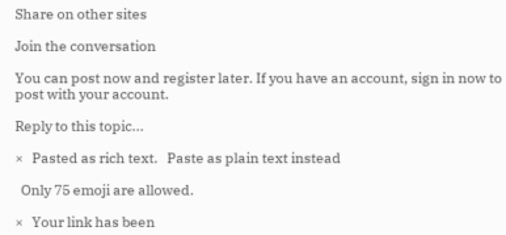Share on other sites

Join the conversation

You can post now and register later. If you have an account, sign in now to post with your account.

Reply to this topic...

×   Pasted as rich text.   Paste as plain text instead

  Only 75 emoji are allowed.

×   Your link has been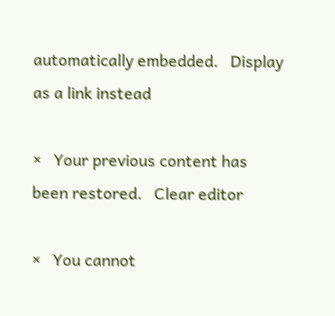automatically embedded.   Display as a link instead

×   Your previous content has been restored.   Clear editor

×   You cannot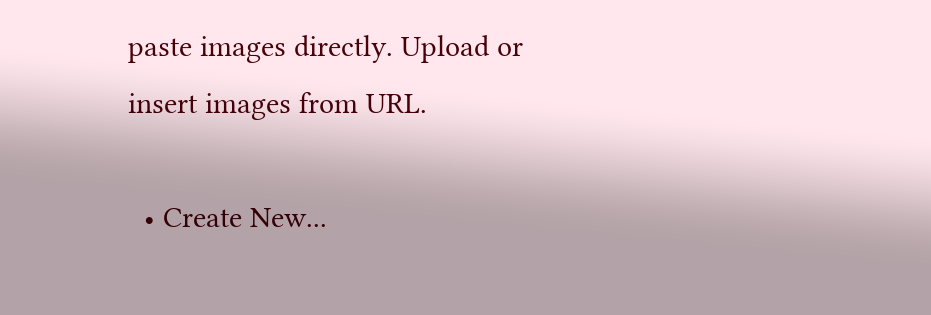paste images directly. Upload or insert images from URL.

  • Create New...